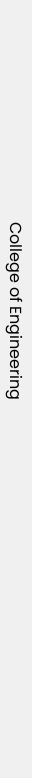College of Engineering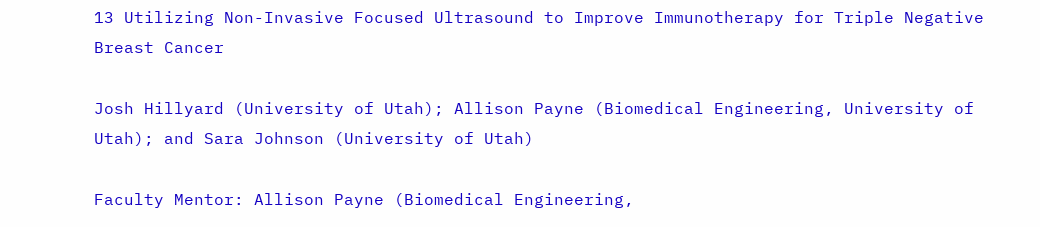13 Utilizing Non-Invasive Focused Ultrasound to Improve Immunotherapy for Triple Negative Breast Cancer

Josh Hillyard (University of Utah); Allison Payne (Biomedical Engineering, University of Utah); and Sara Johnson (University of Utah)

Faculty Mentor: Allison Payne (Biomedical Engineering,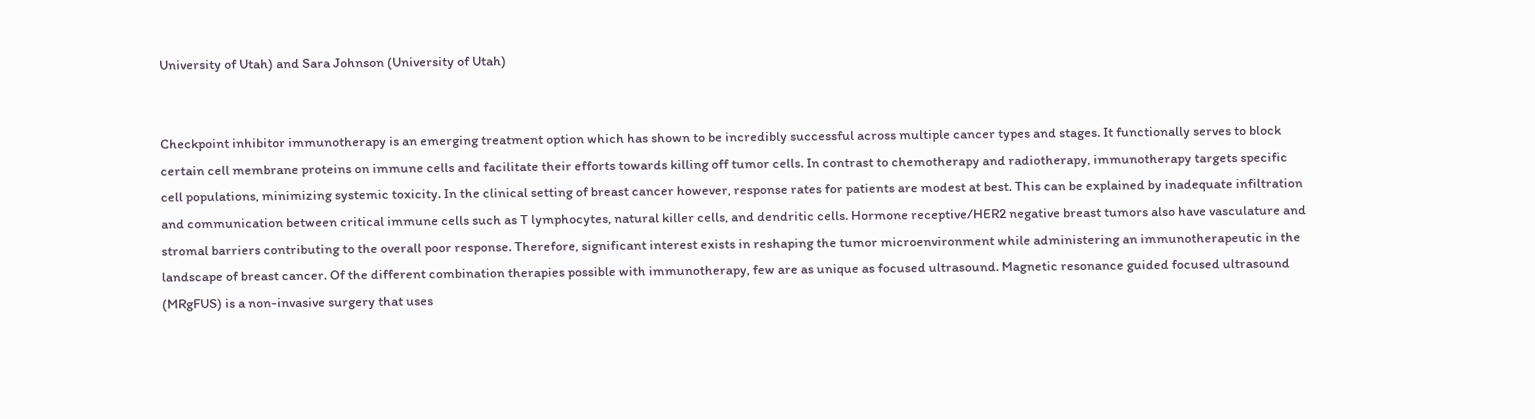University of Utah) and Sara Johnson (University of Utah)


Checkpoint inhibitor immunotherapy is an emerging treatment option which has shown to be incredibly successful across multiple cancer types and stages. It functionally serves to block certain cell membrane proteins on immune cells and facilitate their efforts towards killing off tumor cells. In contrast to chemotherapy and radiotherapy, immunotherapy targets specific cell populations, minimizing systemic toxicity. In the clinical setting of breast cancer however, response rates for patients are modest at best. This can be explained by inadequate infiltration and communication between critical immune cells such as T lymphocytes, natural killer cells, and dendritic cells. Hormone receptive/HER2 negative breast tumors also have vasculature and stromal barriers contributing to the overall poor response. Therefore, significant interest exists in reshaping the tumor microenvironment while administering an immunotherapeutic in the landscape of breast cancer. Of the different combination therapies possible with immunotherapy, few are as unique as focused ultrasound. Magnetic resonance guided focused ultrasound (MRgFUS) is a non-invasive surgery that uses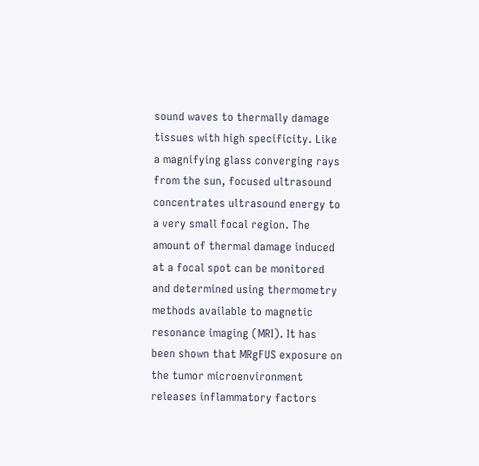sound waves to thermally damage tissues with high specificity. Like a magnifying glass converging rays from the sun, focused ultrasound concentrates ultrasound energy to a very small focal region. The amount of thermal damage induced at a focal spot can be monitored and determined using thermometry methods available to magnetic resonance imaging (MRI). It has been shown that MRgFUS exposure on the tumor microenvironment releases inflammatory factors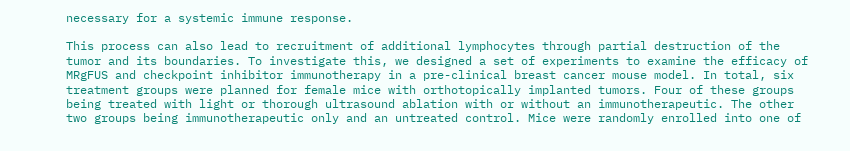necessary for a systemic immune response.

This process can also lead to recruitment of additional lymphocytes through partial destruction of the tumor and its boundaries. To investigate this, we designed a set of experiments to examine the efficacy of MRgFUS and checkpoint inhibitor immunotherapy in a pre-clinical breast cancer mouse model. In total, six treatment groups were planned for female mice with orthotopically implanted tumors. Four of these groups being treated with light or thorough ultrasound ablation with or without an immunotherapeutic. The other two groups being immunotherapeutic only and an untreated control. Mice were randomly enrolled into one of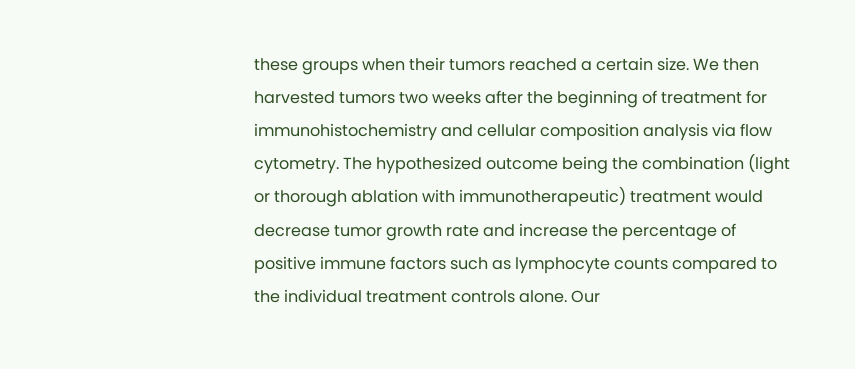these groups when their tumors reached a certain size. We then harvested tumors two weeks after the beginning of treatment for immunohistochemistry and cellular composition analysis via flow cytometry. The hypothesized outcome being the combination (light or thorough ablation with immunotherapeutic) treatment would decrease tumor growth rate and increase the percentage of positive immune factors such as lymphocyte counts compared to the individual treatment controls alone. Our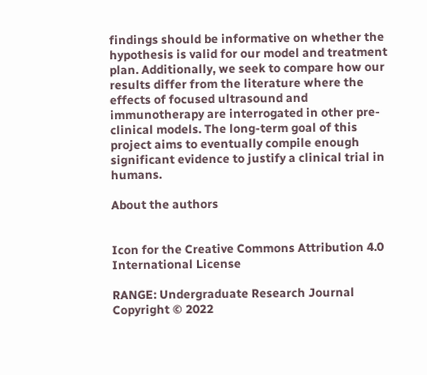findings should be informative on whether the hypothesis is valid for our model and treatment plan. Additionally, we seek to compare how our results differ from the literature where the effects of focused ultrasound and immunotherapy are interrogated in other pre-clinical models. The long-term goal of this project aims to eventually compile enough significant evidence to justify a clinical trial in humans.

About the authors


Icon for the Creative Commons Attribution 4.0 International License

RANGE: Undergraduate Research Journal Copyright © 2022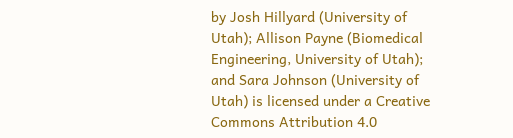by Josh Hillyard (University of Utah); Allison Payne (Biomedical Engineering, University of Utah); and Sara Johnson (University of Utah) is licensed under a Creative Commons Attribution 4.0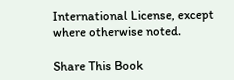International License, except where otherwise noted.

Share This Book